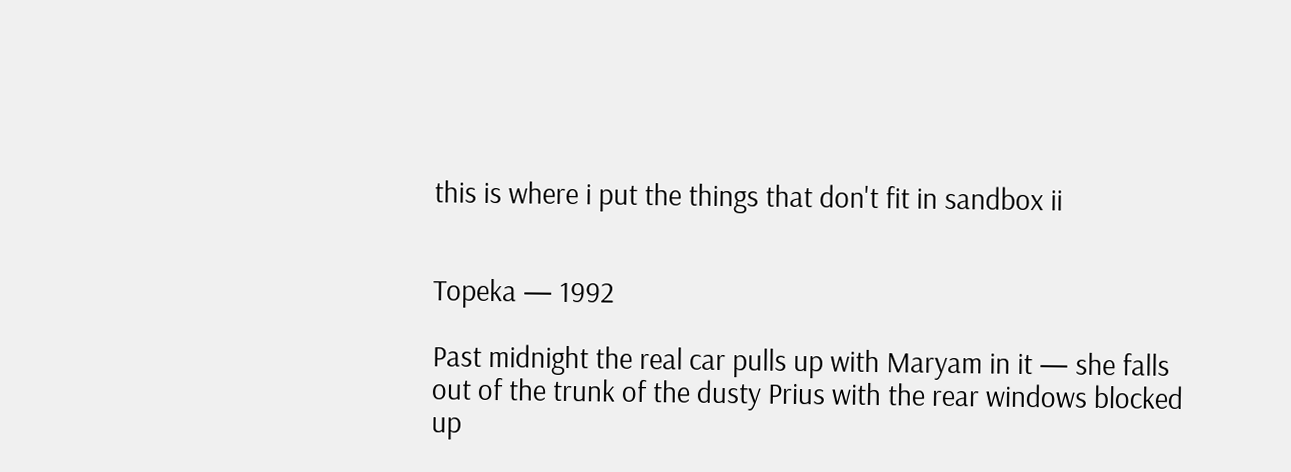this is where i put the things that don't fit in sandbox ii


Topeka — 1992

Past midnight the real car pulls up with Maryam in it — she falls out of the trunk of the dusty Prius with the rear windows blocked up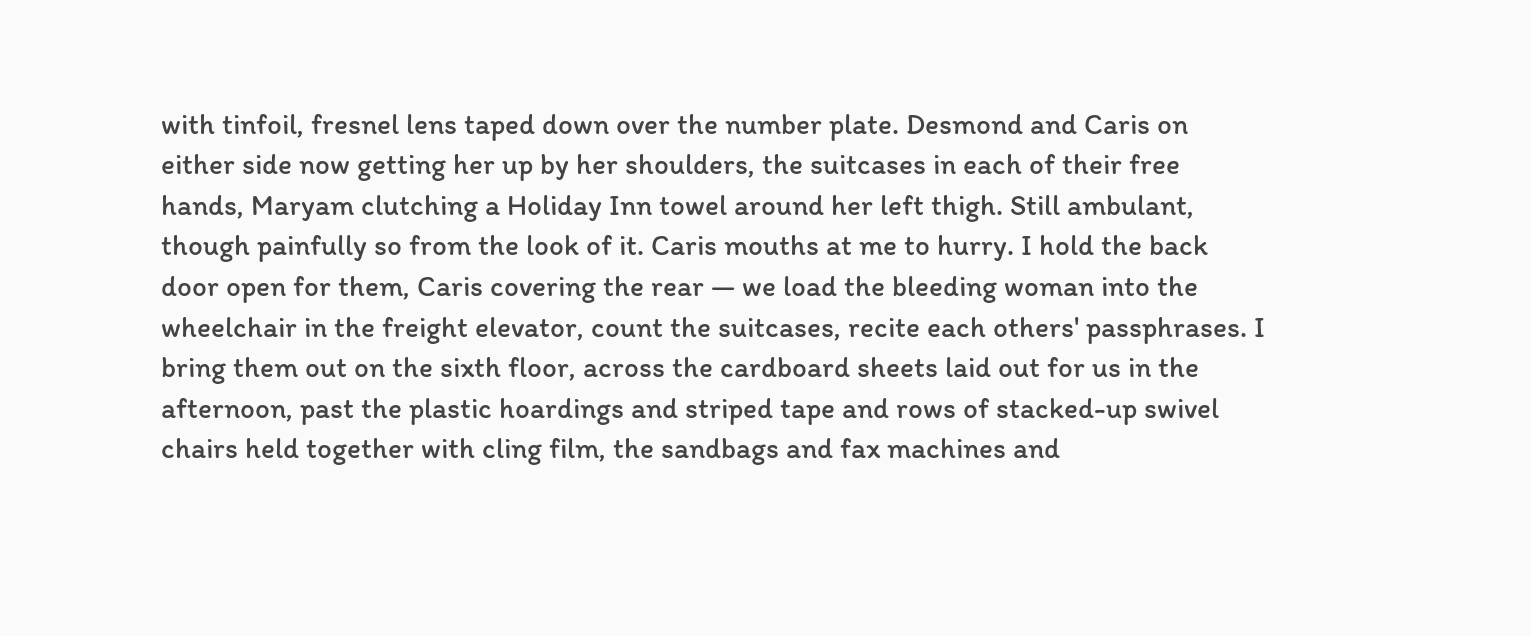with tinfoil, fresnel lens taped down over the number plate. Desmond and Caris on either side now getting her up by her shoulders, the suitcases in each of their free hands, Maryam clutching a Holiday Inn towel around her left thigh. Still ambulant, though painfully so from the look of it. Caris mouths at me to hurry. I hold the back door open for them, Caris covering the rear — we load the bleeding woman into the wheelchair in the freight elevator, count the suitcases, recite each others' passphrases. I bring them out on the sixth floor, across the cardboard sheets laid out for us in the afternoon, past the plastic hoardings and striped tape and rows of stacked-up swivel chairs held together with cling film, the sandbags and fax machines and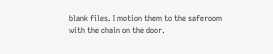blank files. I motion them to the saferoom with the chain on the door.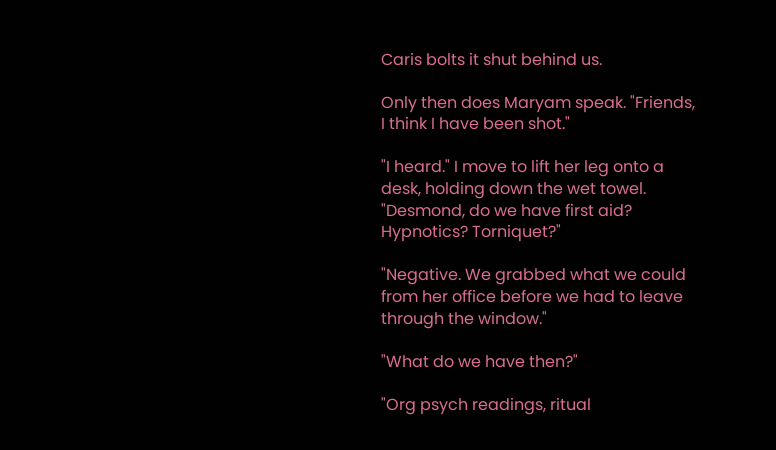Caris bolts it shut behind us.

Only then does Maryam speak. "Friends, I think I have been shot."

"I heard." I move to lift her leg onto a desk, holding down the wet towel. "Desmond, do we have first aid? Hypnotics? Torniquet?"

"Negative. We grabbed what we could from her office before we had to leave through the window."

"What do we have then?"

"Org psych readings, ritual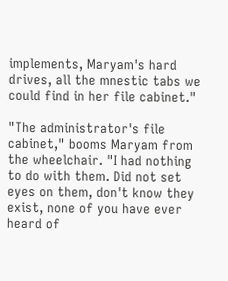implements, Maryam's hard drives, all the mnestic tabs we could find in her file cabinet."

"The administrator's file cabinet," booms Maryam from the wheelchair. "I had nothing to do with them. Did not set eyes on them, don't know they exist, none of you have ever heard of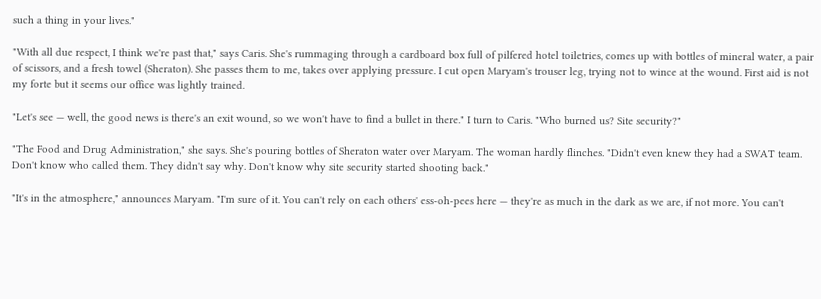such a thing in your lives."

"With all due respect, I think we're past that," says Caris. She's rummaging through a cardboard box full of pilfered hotel toiletries, comes up with bottles of mineral water, a pair of scissors, and a fresh towel (Sheraton). She passes them to me, takes over applying pressure. I cut open Maryam's trouser leg, trying not to wince at the wound. First aid is not my forte but it seems our office was lightly trained.

"Let's see — well, the good news is there's an exit wound, so we won't have to find a bullet in there." I turn to Caris. "Who burned us? Site security?"

"The Food and Drug Administration," she says. She's pouring bottles of Sheraton water over Maryam. The woman hardly flinches. "Didn't even knew they had a SWAT team. Don't know who called them. They didn't say why. Don't know why site security started shooting back."

"It's in the atmosphere," announces Maryam. "I'm sure of it. You can't rely on each others' ess-oh-pees here — they're as much in the dark as we are, if not more. You can't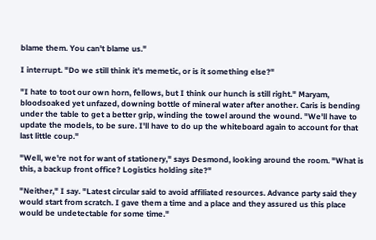blame them. You can't blame us."

I interrupt. "Do we still think it's memetic, or is it something else?"

"I hate to toot our own horn, fellows, but I think our hunch is still right." Maryam, bloodsoaked yet unfazed, downing bottle of mineral water after another. Caris is bending under the table to get a better grip, winding the towel around the wound. "We'll have to update the models, to be sure. I'll have to do up the whiteboard again to account for that last little coup."

"Well, we're not for want of stationery," says Desmond, looking around the room. "What is this, a backup front office? Logistics holding site?"

"Neither," I say. "Latest circular said to avoid affiliated resources. Advance party said they would start from scratch. I gave them a time and a place and they assured us this place would be undetectable for some time."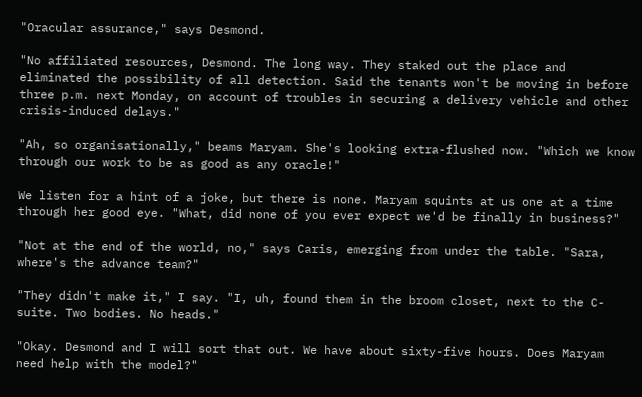"Oracular assurance," says Desmond.

"No affiliated resources, Desmond. The long way. They staked out the place and eliminated the possibility of all detection. Said the tenants won't be moving in before three p.m. next Monday, on account of troubles in securing a delivery vehicle and other crisis-induced delays."

"Ah, so organisationally," beams Maryam. She's looking extra-flushed now. "Which we know through our work to be as good as any oracle!"

We listen for a hint of a joke, but there is none. Maryam squints at us one at a time through her good eye. "What, did none of you ever expect we'd be finally in business?"

"Not at the end of the world, no," says Caris, emerging from under the table. "Sara, where's the advance team?"

"They didn't make it," I say. "I, uh, found them in the broom closet, next to the C-suite. Two bodies. No heads."

"Okay. Desmond and I will sort that out. We have about sixty-five hours. Does Maryam need help with the model?"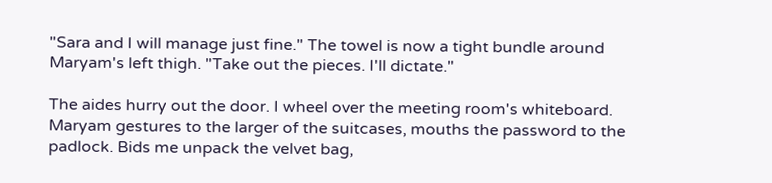"Sara and I will manage just fine." The towel is now a tight bundle around Maryam's left thigh. "Take out the pieces. I'll dictate."

The aides hurry out the door. I wheel over the meeting room's whiteboard. Maryam gestures to the larger of the suitcases, mouths the password to the padlock. Bids me unpack the velvet bag,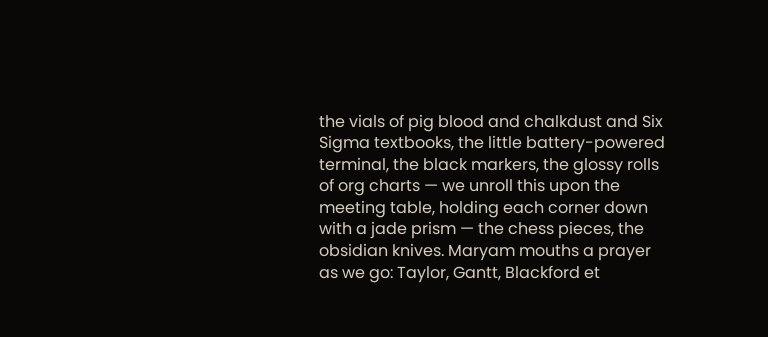the vials of pig blood and chalkdust and Six Sigma textbooks, the little battery-powered terminal, the black markers, the glossy rolls of org charts — we unroll this upon the meeting table, holding each corner down with a jade prism — the chess pieces, the obsidian knives. Maryam mouths a prayer as we go: Taylor, Gantt, Blackford et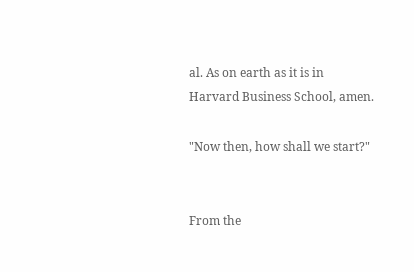al. As on earth as it is in Harvard Business School, amen.

"Now then, how shall we start?"


From the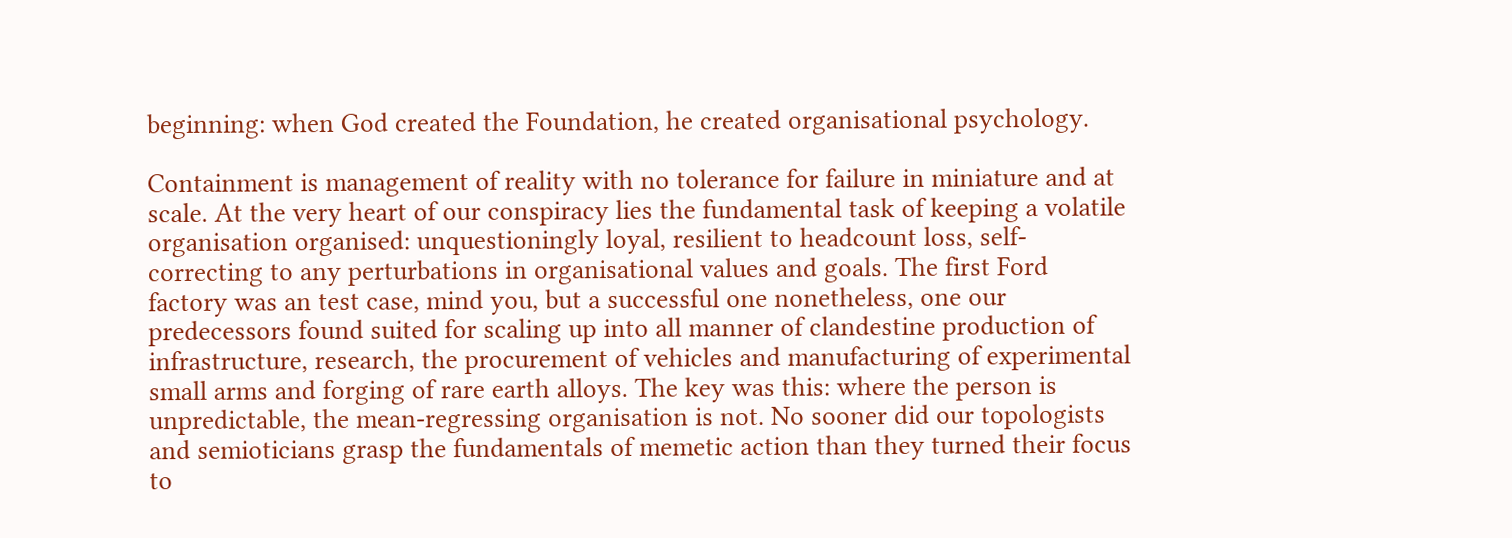beginning: when God created the Foundation, he created organisational psychology.

Containment is management of reality with no tolerance for failure in miniature and at scale. At the very heart of our conspiracy lies the fundamental task of keeping a volatile organisation organised: unquestioningly loyal, resilient to headcount loss, self-correcting to any perturbations in organisational values and goals. The first Ford factory was an test case, mind you, but a successful one nonetheless, one our predecessors found suited for scaling up into all manner of clandestine production of infrastructure, research, the procurement of vehicles and manufacturing of experimental small arms and forging of rare earth alloys. The key was this: where the person is unpredictable, the mean-regressing organisation is not. No sooner did our topologists and semioticians grasp the fundamentals of memetic action than they turned their focus to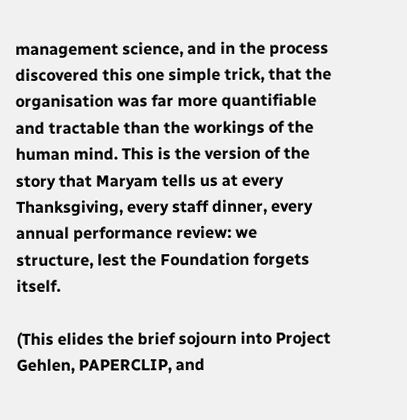management science, and in the process discovered this one simple trick, that the organisation was far more quantifiable and tractable than the workings of the human mind. This is the version of the story that Maryam tells us at every Thanksgiving, every staff dinner, every annual performance review: we structure, lest the Foundation forgets itself.

(This elides the brief sojourn into Project Gehlen, PAPERCLIP, and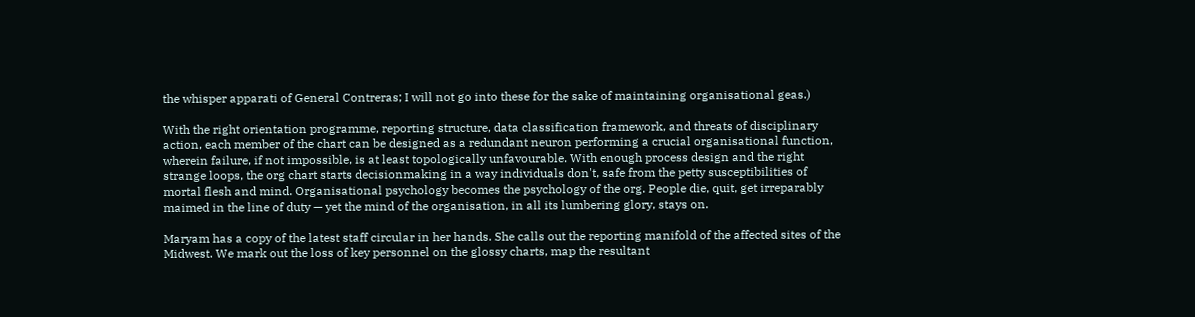the whisper apparati of General Contreras; I will not go into these for the sake of maintaining organisational geas.)

With the right orientation programme, reporting structure, data classification framework, and threats of disciplinary action, each member of the chart can be designed as a redundant neuron performing a crucial organisational function, wherein failure, if not impossible, is at least topologically unfavourable. With enough process design and the right strange loops, the org chart starts decisionmaking in a way individuals don't, safe from the petty susceptibilities of mortal flesh and mind. Organisational psychology becomes the psychology of the org. People die, quit, get irreparably maimed in the line of duty — yet the mind of the organisation, in all its lumbering glory, stays on.

Maryam has a copy of the latest staff circular in her hands. She calls out the reporting manifold of the affected sites of the Midwest. We mark out the loss of key personnel on the glossy charts, map the resultant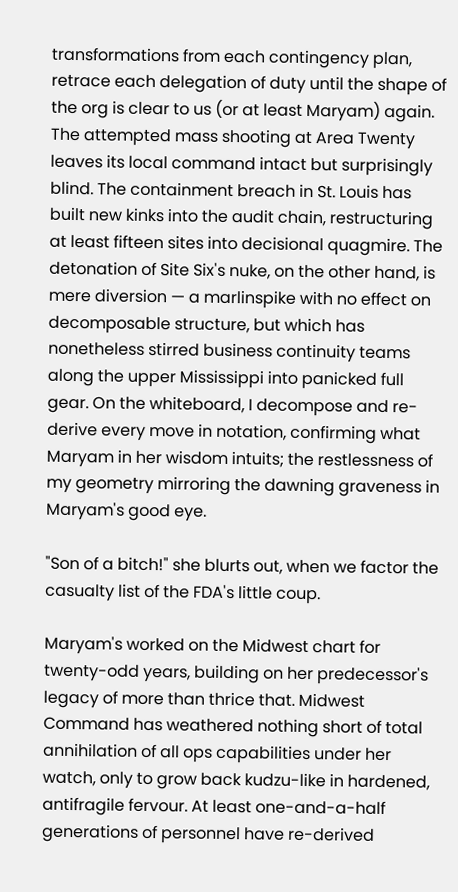transformations from each contingency plan, retrace each delegation of duty until the shape of the org is clear to us (or at least Maryam) again. The attempted mass shooting at Area Twenty leaves its local command intact but surprisingly blind. The containment breach in St. Louis has built new kinks into the audit chain, restructuring at least fifteen sites into decisional quagmire. The detonation of Site Six's nuke, on the other hand, is mere diversion — a marlinspike with no effect on decomposable structure, but which has nonetheless stirred business continuity teams along the upper Mississippi into panicked full gear. On the whiteboard, I decompose and re-derive every move in notation, confirming what Maryam in her wisdom intuits; the restlessness of my geometry mirroring the dawning graveness in Maryam's good eye.

"Son of a bitch!" she blurts out, when we factor the casualty list of the FDA's little coup.

Maryam's worked on the Midwest chart for twenty-odd years, building on her predecessor's legacy of more than thrice that. Midwest Command has weathered nothing short of total annihilation of all ops capabilities under her watch, only to grow back kudzu-like in hardened, antifragile fervour. At least one-and-a-half generations of personnel have re-derived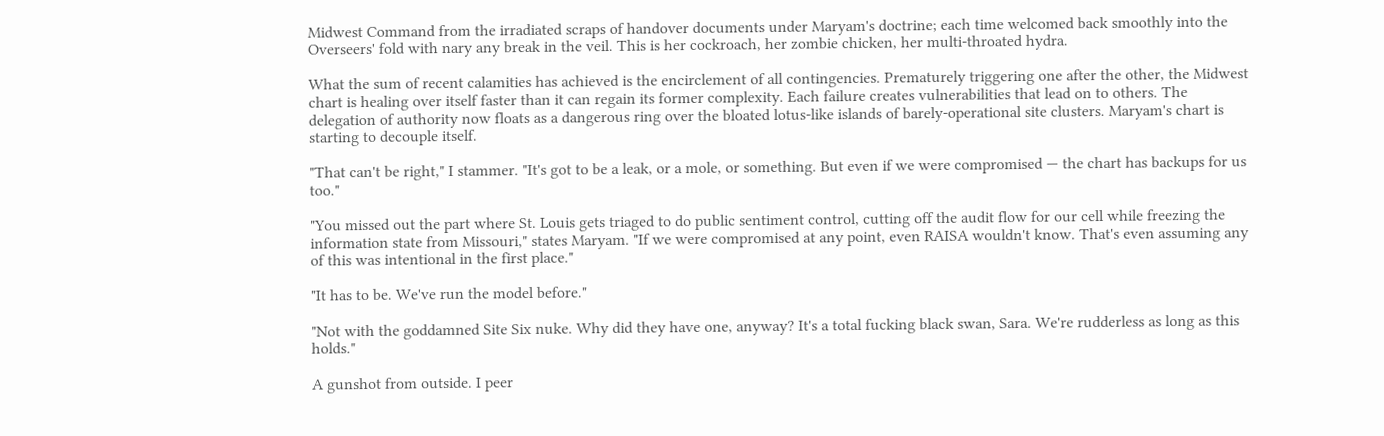Midwest Command from the irradiated scraps of handover documents under Maryam's doctrine; each time welcomed back smoothly into the Overseers' fold with nary any break in the veil. This is her cockroach, her zombie chicken, her multi-throated hydra.

What the sum of recent calamities has achieved is the encirclement of all contingencies. Prematurely triggering one after the other, the Midwest chart is healing over itself faster than it can regain its former complexity. Each failure creates vulnerabilities that lead on to others. The delegation of authority now floats as a dangerous ring over the bloated lotus-like islands of barely-operational site clusters. Maryam's chart is starting to decouple itself.

"That can't be right," I stammer. "It's got to be a leak, or a mole, or something. But even if we were compromised — the chart has backups for us too."

"You missed out the part where St. Louis gets triaged to do public sentiment control, cutting off the audit flow for our cell while freezing the information state from Missouri," states Maryam. "If we were compromised at any point, even RAISA wouldn't know. That's even assuming any of this was intentional in the first place."

"It has to be. We've run the model before."

"Not with the goddamned Site Six nuke. Why did they have one, anyway? It's a total fucking black swan, Sara. We're rudderless as long as this holds."

A gunshot from outside. I peer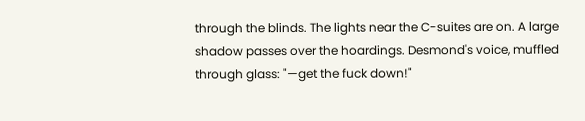through the blinds. The lights near the C-suites are on. A large shadow passes over the hoardings. Desmond's voice, muffled through glass: "—get the fuck down!"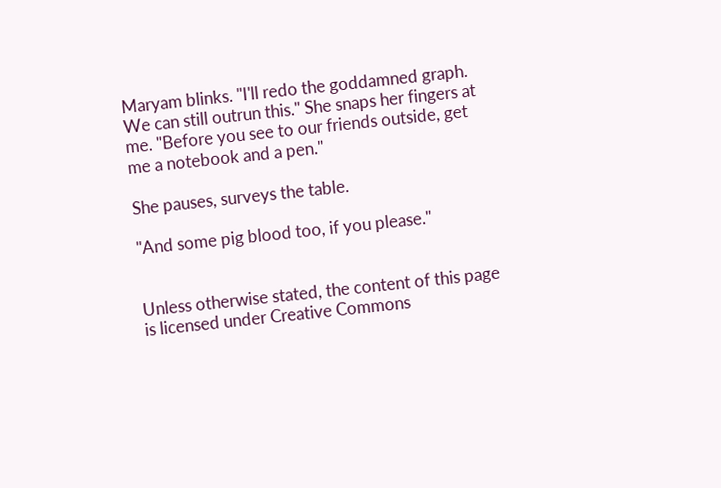Maryam blinks. "I'll redo the goddamned graph. We can still outrun this." She snaps her fingers at me. "Before you see to our friends outside, get me a notebook and a pen."

She pauses, surveys the table.

"And some pig blood too, if you please."


Unless otherwise stated, the content of this page is licensed under Creative Commons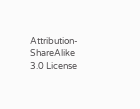Attribution-ShareAlike 3.0 License